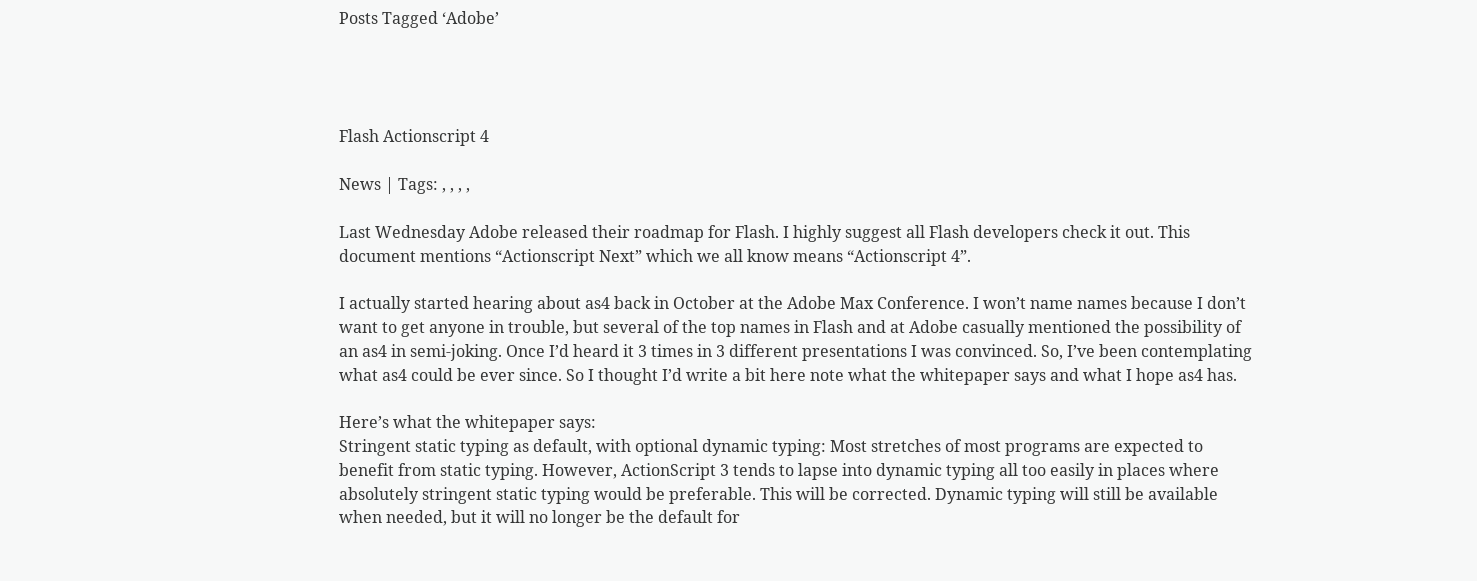Posts Tagged ‘Adobe’




Flash Actionscript 4

News | Tags: , , , ,

Last Wednesday Adobe released their roadmap for Flash. I highly suggest all Flash developers check it out. This document mentions “Actionscript Next” which we all know means “Actionscript 4”.

I actually started hearing about as4 back in October at the Adobe Max Conference. I won’t name names because I don’t want to get anyone in trouble, but several of the top names in Flash and at Adobe casually mentioned the possibility of an as4 in semi-joking. Once I’d heard it 3 times in 3 different presentations I was convinced. So, I’ve been contemplating what as4 could be ever since. So I thought I’d write a bit here note what the whitepaper says and what I hope as4 has.

Here’s what the whitepaper says:
Stringent static typing as default, with optional dynamic typing: Most stretches of most programs are expected to benefit from static typing. However, ActionScript 3 tends to lapse into dynamic typing all too easily in places where absolutely stringent static typing would be preferable. This will be corrected. Dynamic typing will still be available when needed, but it will no longer be the default for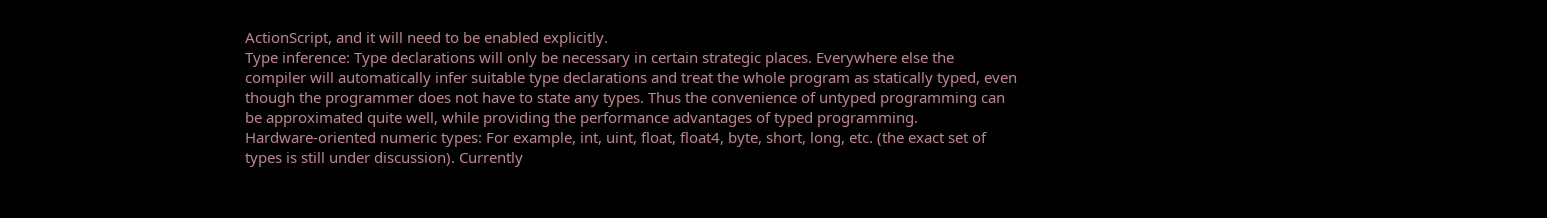ActionScript, and it will need to be enabled explicitly.
Type inference: Type declarations will only be necessary in certain strategic places. Everywhere else the compiler will automatically infer suitable type declarations and treat the whole program as statically typed, even though the programmer does not have to state any types. Thus the convenience of untyped programming can be approximated quite well, while providing the performance advantages of typed programming.
Hardware-oriented numeric types: For example, int, uint, float, float4, byte, short, long, etc. (the exact set of types is still under discussion). Currently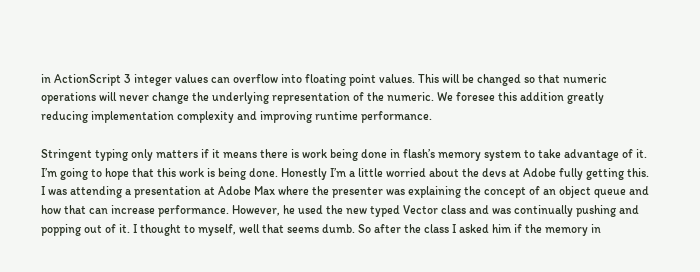in ActionScript 3 integer values can overflow into floating point values. This will be changed so that numeric operations will never change the underlying representation of the numeric. We foresee this addition greatly reducing implementation complexity and improving runtime performance.

Stringent typing only matters if it means there is work being done in flash’s memory system to take advantage of it. I’m going to hope that this work is being done. Honestly I’m a little worried about the devs at Adobe fully getting this. I was attending a presentation at Adobe Max where the presenter was explaining the concept of an object queue and how that can increase performance. However, he used the new typed Vector class and was continually pushing and popping out of it. I thought to myself, well that seems dumb. So after the class I asked him if the memory in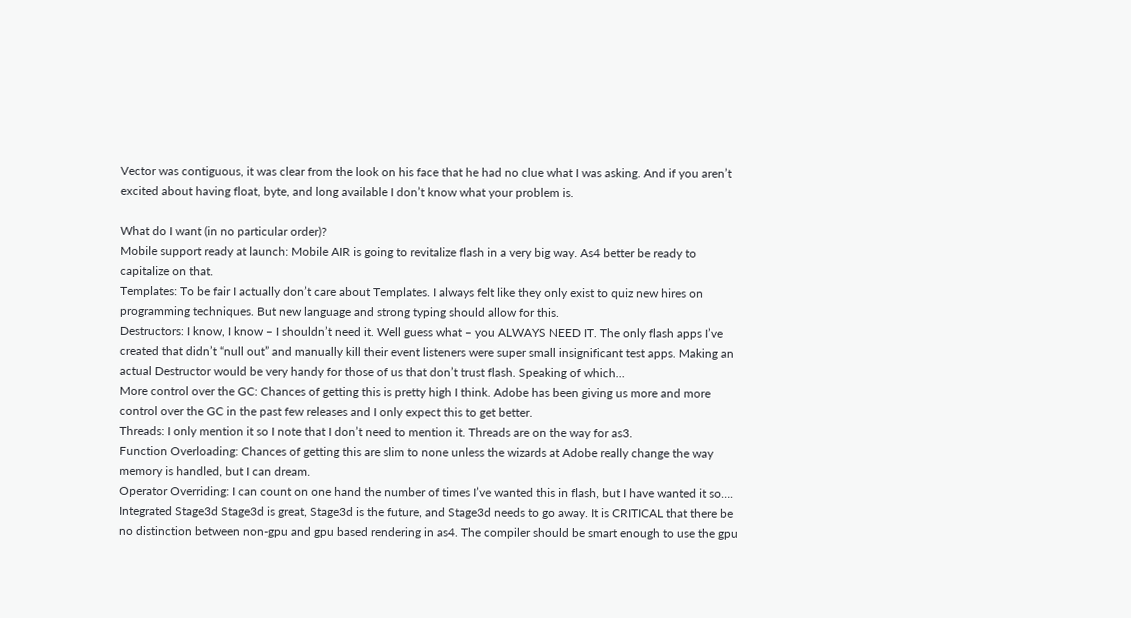Vector was contiguous, it was clear from the look on his face that he had no clue what I was asking. And if you aren’t excited about having float, byte, and long available I don’t know what your problem is.

What do I want (in no particular order)?
Mobile support ready at launch: Mobile AIR is going to revitalize flash in a very big way. As4 better be ready to capitalize on that.
Templates: To be fair I actually don’t care about Templates. I always felt like they only exist to quiz new hires on programming techniques. But new language and strong typing should allow for this.
Destructors: I know, I know – I shouldn’t need it. Well guess what – you ALWAYS NEED IT. The only flash apps I’ve created that didn’t “null out” and manually kill their event listeners were super small insignificant test apps. Making an actual Destructor would be very handy for those of us that don’t trust flash. Speaking of which…
More control over the GC: Chances of getting this is pretty high I think. Adobe has been giving us more and more control over the GC in the past few releases and I only expect this to get better.
Threads: I only mention it so I note that I don’t need to mention it. Threads are on the way for as3.
Function Overloading: Chances of getting this are slim to none unless the wizards at Adobe really change the way memory is handled, but I can dream.
Operator Overriding: I can count on one hand the number of times I’ve wanted this in flash, but I have wanted it so….
Integrated Stage3d Stage3d is great, Stage3d is the future, and Stage3d needs to go away. It is CRITICAL that there be no distinction between non-gpu and gpu based rendering in as4. The compiler should be smart enough to use the gpu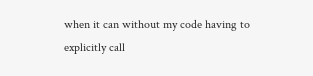when it can without my code having to explicitly call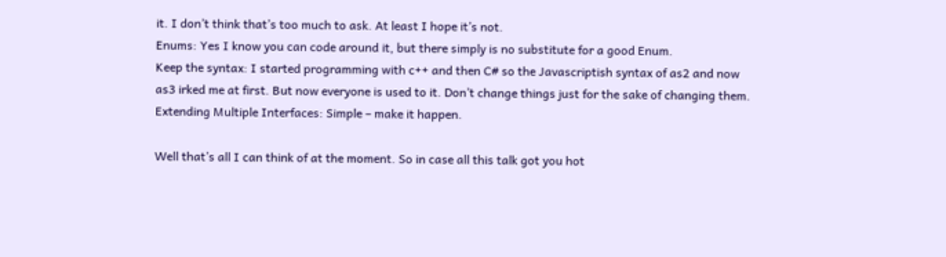it. I don’t think that’s too much to ask. At least I hope it’s not.
Enums: Yes I know you can code around it, but there simply is no substitute for a good Enum.
Keep the syntax: I started programming with c++ and then C# so the Javascriptish syntax of as2 and now as3 irked me at first. But now everyone is used to it. Don’t change things just for the sake of changing them.
Extending Multiple Interfaces: Simple – make it happen.

Well that’s all I can think of at the moment. So in case all this talk got you hot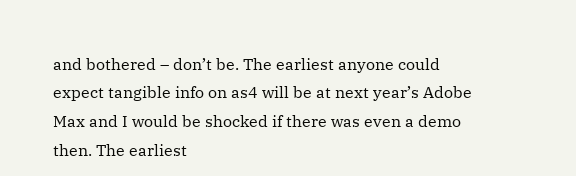and bothered – don’t be. The earliest anyone could expect tangible info on as4 will be at next year’s Adobe Max and I would be shocked if there was even a demo then. The earliest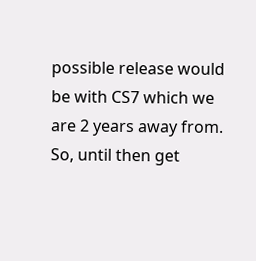possible release would be with CS7 which we are 2 years away from. So, until then get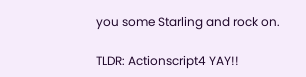you some Starling and rock on.

TLDR: Actionscript4 YAY!!